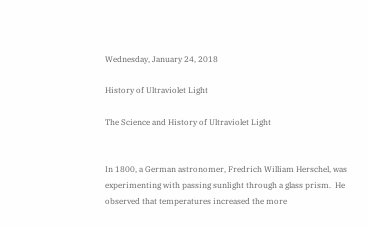Wednesday, January 24, 2018

History of Ultraviolet Light

The Science and History of Ultraviolet Light


In 1800, a German astronomer, Fredrich William Herschel, was experimenting with passing sunlight through a glass prism.  He observed that temperatures increased the more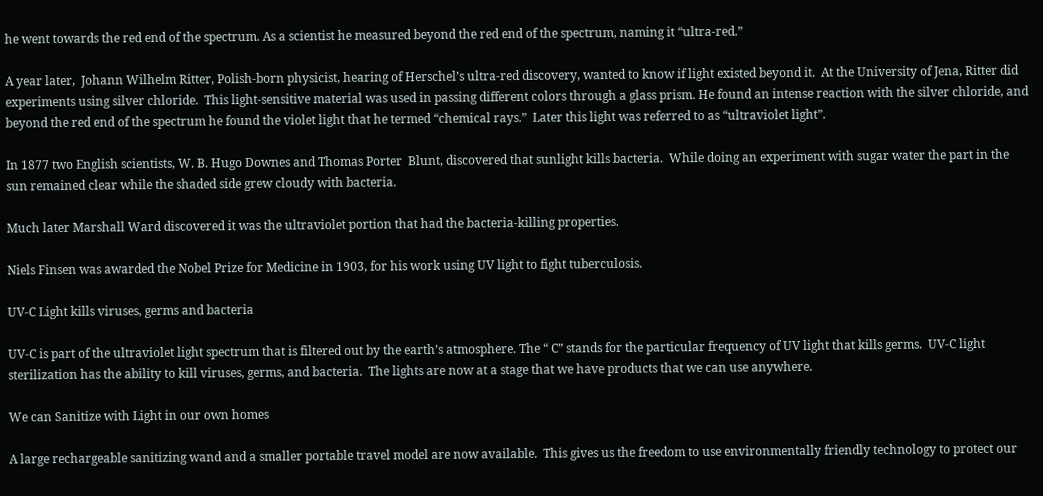he went towards the red end of the spectrum. As a scientist he measured beyond the red end of the spectrum, naming it “ultra-red.”

A year later,  Johann Wilhelm Ritter, Polish-born physicist, hearing of Herschel’s ultra-red discovery, wanted to know if light existed beyond it.  At the University of Jena, Ritter did experiments using silver chloride.  This light-sensitive material was used in passing different colors through a glass prism. He found an intense reaction with the silver chloride, and beyond the red end of the spectrum he found the violet light that he termed “chemical rays.”  Later this light was referred to as “ultraviolet light”.

In 1877 two English scientists, W. B. Hugo Downes and Thomas Porter  Blunt, discovered that sunlight kills bacteria.  While doing an experiment with sugar water the part in the sun remained clear while the shaded side grew cloudy with bacteria.

Much later Marshall Ward discovered it was the ultraviolet portion that had the bacteria-killing properties.

Niels Finsen was awarded the Nobel Prize for Medicine in 1903, for his work using UV light to fight tuberculosis.

UV-C Light kills viruses, germs and bacteria

UV-C is part of the ultraviolet light spectrum that is filtered out by the earth’s atmosphere. The “ C” stands for the particular frequency of UV light that kills germs.  UV-C light sterilization has the ability to kill viruses, germs, and bacteria.  The lights are now at a stage that we have products that we can use anywhere.

We can Sanitize with Light in our own homes

A large rechargeable sanitizing wand and a smaller portable travel model are now available.  This gives us the freedom to use environmentally friendly technology to protect our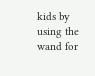kids by using the wand for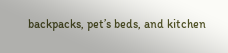backpacks, pet’s beds, and kitchen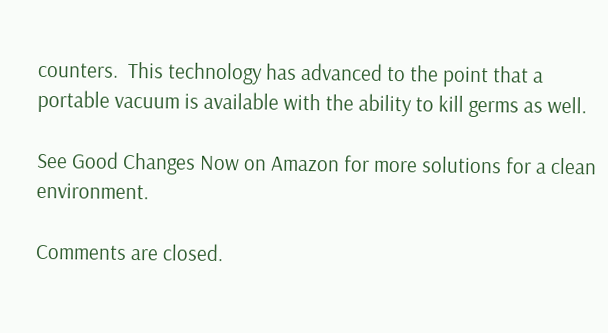counters.  This technology has advanced to the point that a portable vacuum is available with the ability to kill germs as well.

See Good Changes Now on Amazon for more solutions for a clean environment.

Comments are closed.